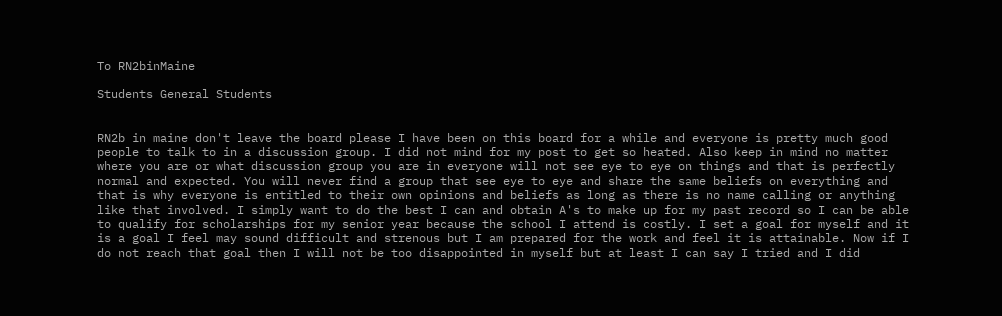To RN2binMaine

Students General Students


RN2b in maine don't leave the board please I have been on this board for a while and everyone is pretty much good people to talk to in a discussion group. I did not mind for my post to get so heated. Also keep in mind no matter where you are or what discussion group you are in everyone will not see eye to eye on things and that is perfectly normal and expected. You will never find a group that see eye to eye and share the same beliefs on everything and that is why everyone is entitled to their own opinions and beliefs as long as there is no name calling or anything like that involved. I simply want to do the best I can and obtain A's to make up for my past record so I can be able to qualify for scholarships for my senior year because the school I attend is costly. I set a goal for myself and it is a goal I feel may sound difficult and strenous but I am prepared for the work and feel it is attainable. Now if I do not reach that goal then I will not be too disappointed in myself but at least I can say I tried and I did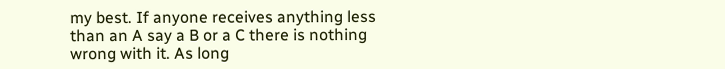my best. If anyone receives anything less than an A say a B or a C there is nothing wrong with it. As long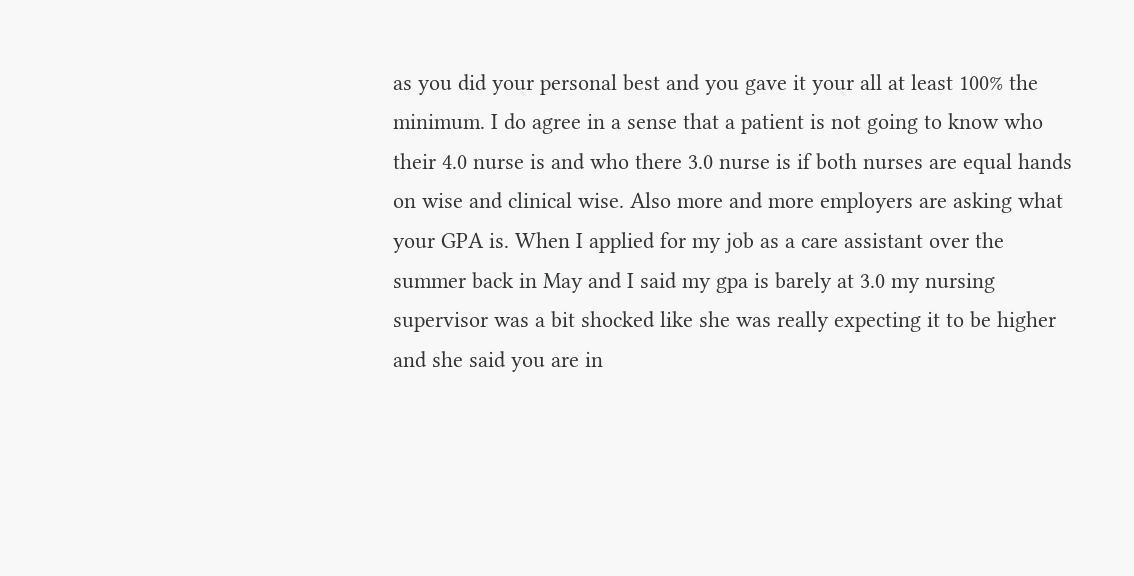as you did your personal best and you gave it your all at least 100% the minimum. I do agree in a sense that a patient is not going to know who their 4.0 nurse is and who there 3.0 nurse is if both nurses are equal hands on wise and clinical wise. Also more and more employers are asking what your GPA is. When I applied for my job as a care assistant over the summer back in May and I said my gpa is barely at 3.0 my nursing supervisor was a bit shocked like she was really expecting it to be higher and she said you are in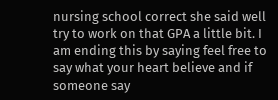nursing school correct she said well try to work on that GPA a little bit. I am ending this by saying feel free to say what your heart believe and if someone say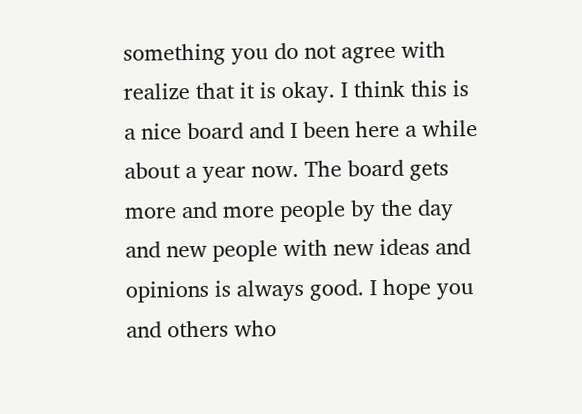something you do not agree with realize that it is okay. I think this is a nice board and I been here a while about a year now. The board gets more and more people by the day and new people with new ideas and opinions is always good. I hope you and others who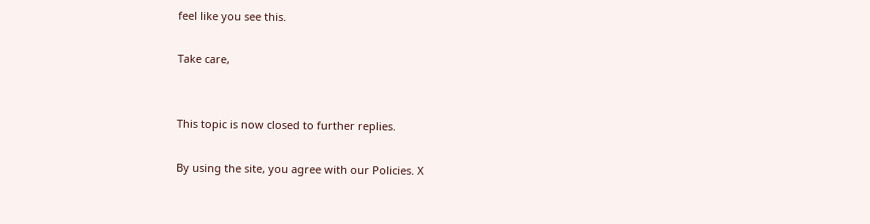feel like you see this.

Take care,


This topic is now closed to further replies.

By using the site, you agree with our Policies. X